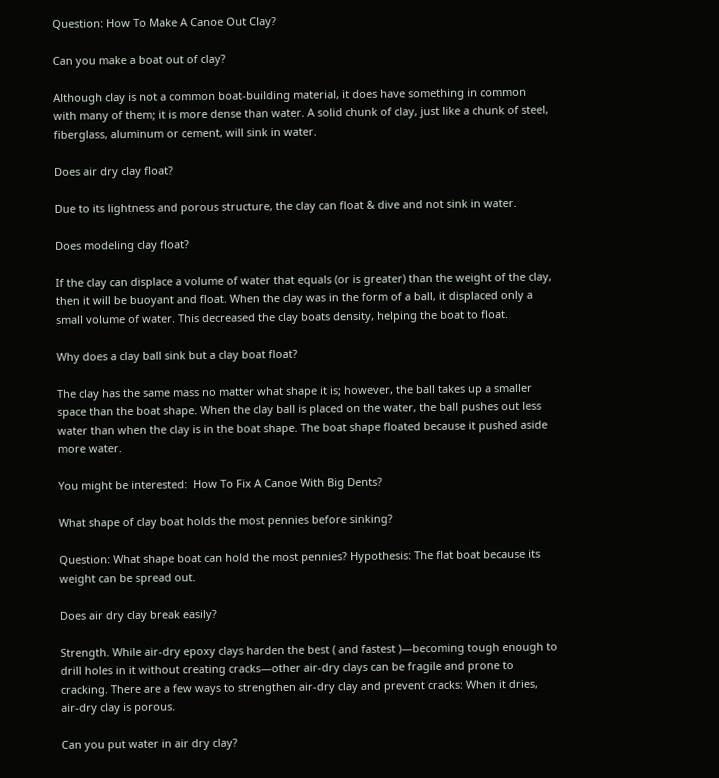Question: How To Make A Canoe Out Clay?

Can you make a boat out of clay?

Although clay is not a common boat-building material, it does have something in common with many of them; it is more dense than water. A solid chunk of clay, just like a chunk of steel, fiberglass, aluminum or cement, will sink in water.

Does air dry clay float?

Due to its lightness and porous structure, the clay can float & dive and not sink in water.

Does modeling clay float?

If the clay can displace a volume of water that equals (or is greater) than the weight of the clay, then it will be buoyant and float. When the clay was in the form of a ball, it displaced only a small volume of water. This decreased the clay boats density, helping the boat to float.

Why does a clay ball sink but a clay boat float?

The clay has the same mass no matter what shape it is; however, the ball takes up a smaller space than the boat shape. When the clay ball is placed on the water, the ball pushes out less water than when the clay is in the boat shape. The boat shape floated because it pushed aside more water.

You might be interested:  How To Fix A Canoe With Big Dents?

What shape of clay boat holds the most pennies before sinking?

Question: What shape boat can hold the most pennies? Hypothesis: The flat boat because its weight can be spread out.

Does air dry clay break easily?

Strength. While air-dry epoxy clays harden the best ( and fastest )—becoming tough enough to drill holes in it without creating cracks—other air-dry clays can be fragile and prone to cracking. There are a few ways to strengthen air-dry clay and prevent cracks: When it dries, air-dry clay is porous.

Can you put water in air dry clay?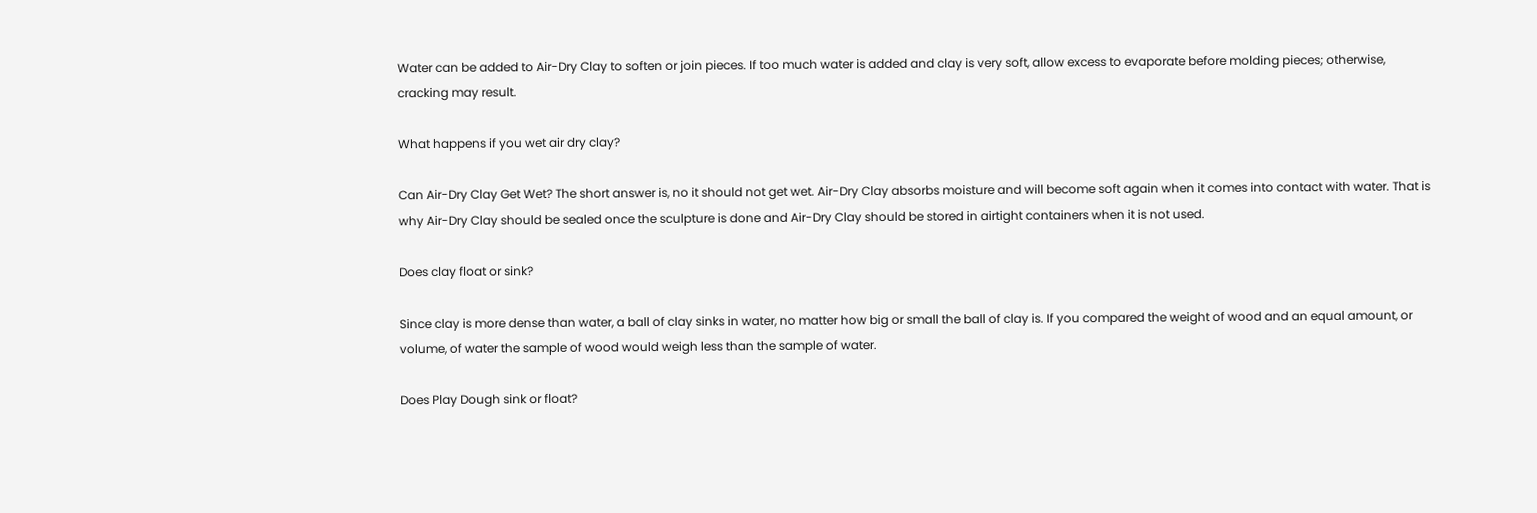Water can be added to Air-Dry Clay to soften or join pieces. If too much water is added and clay is very soft, allow excess to evaporate before molding pieces; otherwise, cracking may result.

What happens if you wet air dry clay?

Can Air-Dry Clay Get Wet? The short answer is, no it should not get wet. Air-Dry Clay absorbs moisture and will become soft again when it comes into contact with water. That is why Air-Dry Clay should be sealed once the sculpture is done and Air-Dry Clay should be stored in airtight containers when it is not used.

Does clay float or sink?

Since clay is more dense than water, a ball of clay sinks in water, no matter how big or small the ball of clay is. If you compared the weight of wood and an equal amount, or volume, of water the sample of wood would weigh less than the sample of water.

Does Play Dough sink or float?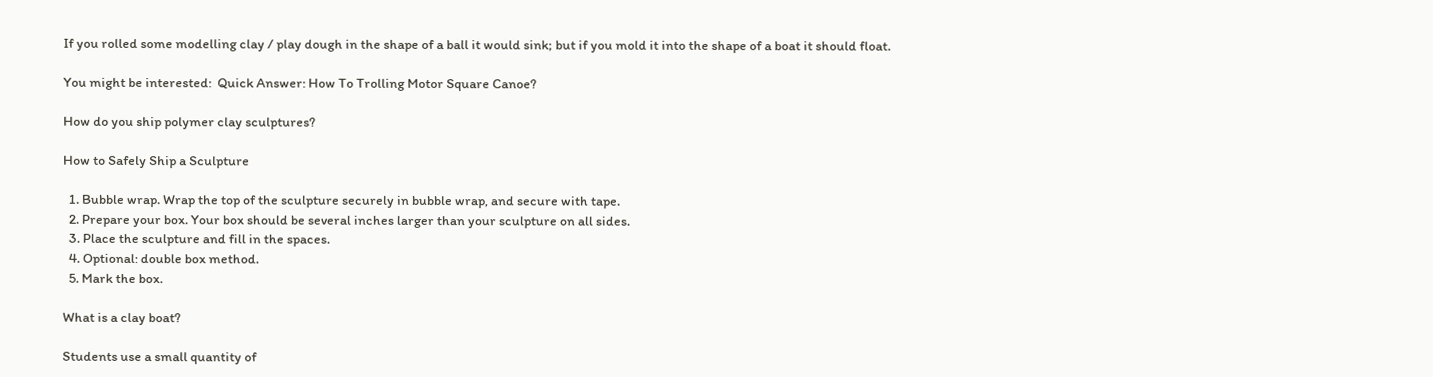If you rolled some modelling clay / play dough in the shape of a ball it would sink; but if you mold it into the shape of a boat it should float.

You might be interested:  Quick Answer: How To Trolling Motor Square Canoe?

How do you ship polymer clay sculptures?

How to Safely Ship a Sculpture

  1. Bubble wrap. Wrap the top of the sculpture securely in bubble wrap, and secure with tape.
  2. Prepare your box. Your box should be several inches larger than your sculpture on all sides.
  3. Place the sculpture and fill in the spaces.
  4. Optional: double box method.
  5. Mark the box.

What is a clay boat?

Students use a small quantity of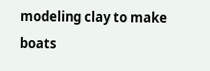modeling clay to make boats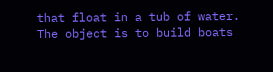that float in a tub of water. The object is to build boats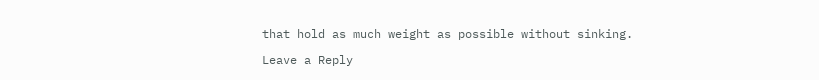that hold as much weight as possible without sinking.

Leave a Reply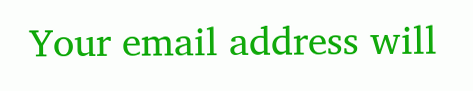Your email address will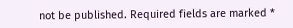not be published. Required fields are marked *